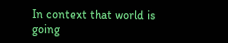In context that world is going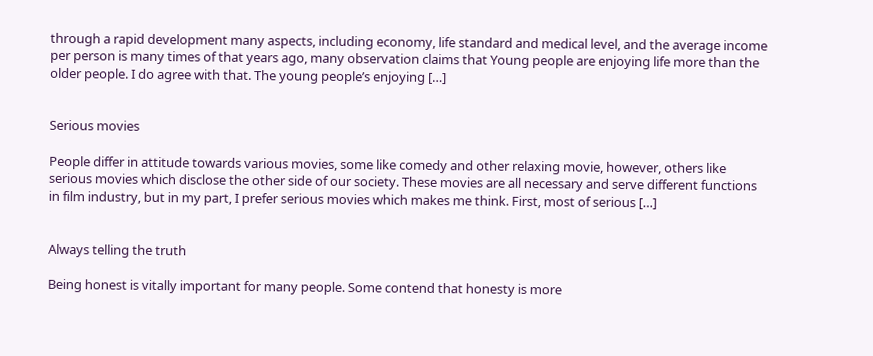through a rapid development many aspects, including economy, life standard and medical level, and the average income per person is many times of that years ago, many observation claims that Young people are enjoying life more than the older people. I do agree with that. The young people’s enjoying […]


Serious movies

People differ in attitude towards various movies, some like comedy and other relaxing movie, however, others like serious movies which disclose the other side of our society. These movies are all necessary and serve different functions in film industry, but in my part, I prefer serious movies which makes me think. First, most of serious […]


Always telling the truth

Being honest is vitally important for many people. Some contend that honesty is more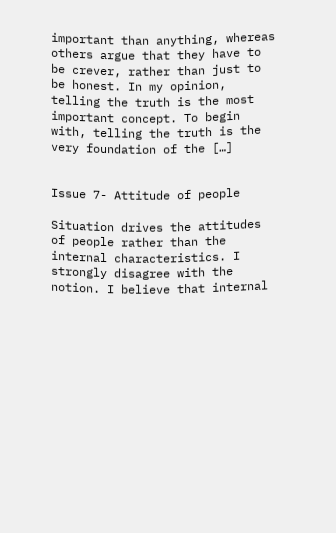important than anything, whereas others argue that they have to be crever, rather than just to be honest. In my opinion, telling the truth is the most important concept. To begin with, telling the truth is the very foundation of the […]


Issue 7- Attitude of people

Situation drives the attitudes of people rather than the internal characteristics. I strongly disagree with the notion. I believe that internal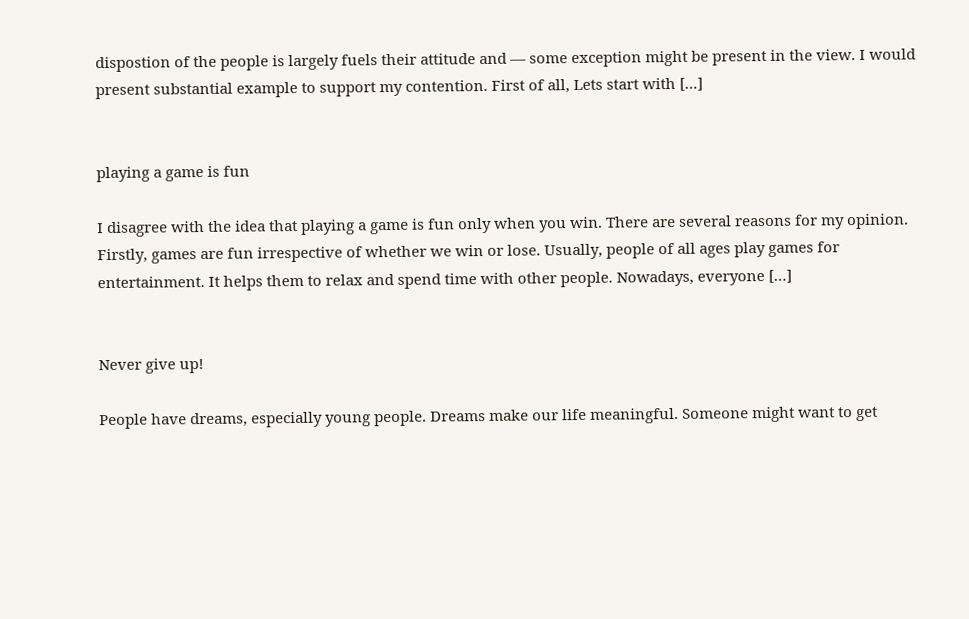dispostion of the people is largely fuels their attitude and — some exception might be present in the view. I would present substantial example to support my contention. First of all, Lets start with […]


playing a game is fun

I disagree with the idea that playing a game is fun only when you win. There are several reasons for my opinion. Firstly, games are fun irrespective of whether we win or lose. Usually, people of all ages play games for entertainment. It helps them to relax and spend time with other people. Nowadays, everyone […]


Never give up!

People have dreams, especially young people. Dreams make our life meaningful. Someone might want to get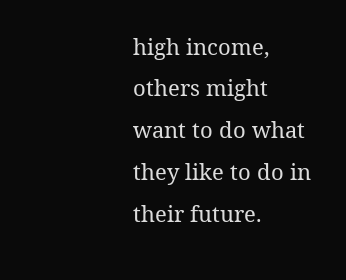high income, others might want to do what they like to do in their future.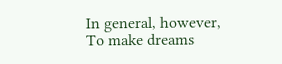In general, however, To make dreams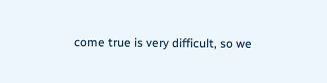come true is very difficult, so we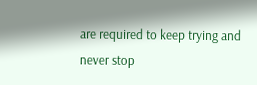are required to keep trying and never stop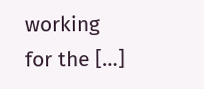working for the […]